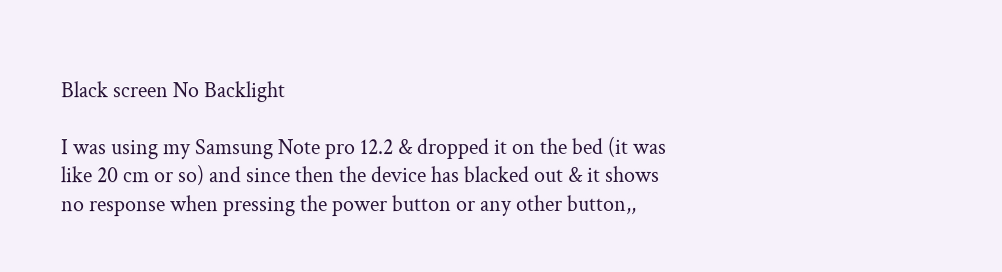Black screen No Backlight

I was using my Samsung Note pro 12.2 & dropped it on the bed (it was like 20 cm or so) and since then the device has blacked out & it shows no response when pressing the power button or any other button,,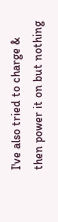I've also tried to charge & then power it on but nothing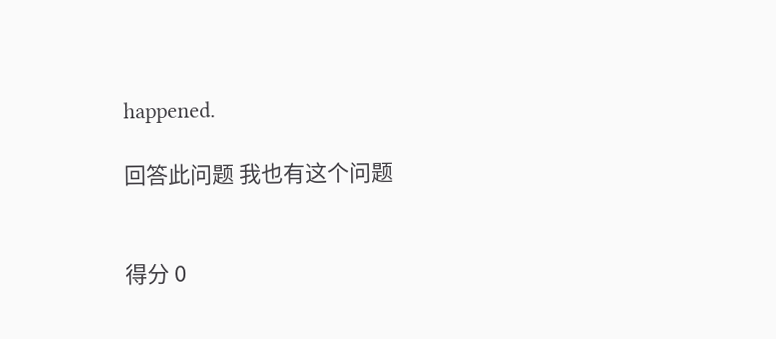happened.

回答此问题 我也有这个问题


得分 0